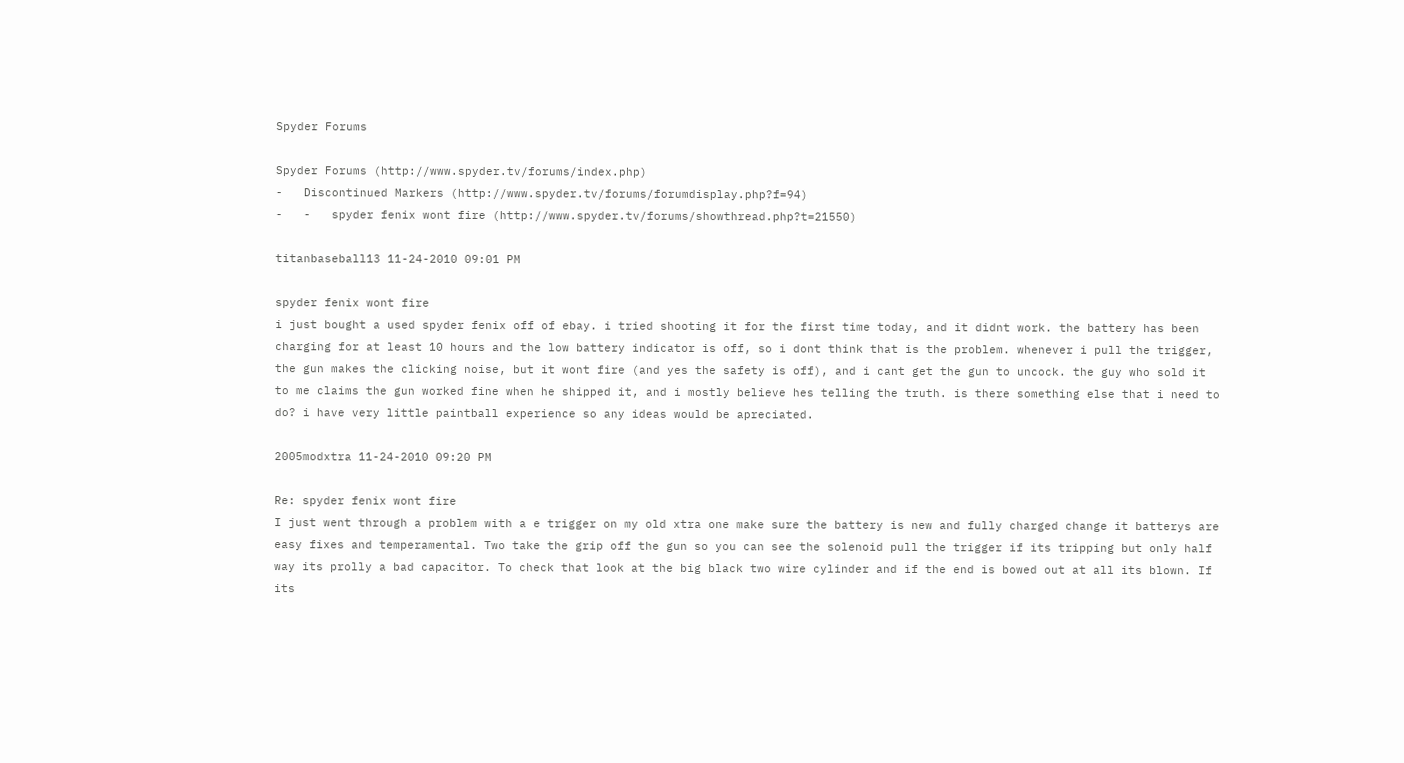Spyder Forums

Spyder Forums (http://www.spyder.tv/forums/index.php)
-   Discontinued Markers (http://www.spyder.tv/forums/forumdisplay.php?f=94)
-   -   spyder fenix wont fire (http://www.spyder.tv/forums/showthread.php?t=21550)

titanbaseball13 11-24-2010 09:01 PM

spyder fenix wont fire
i just bought a used spyder fenix off of ebay. i tried shooting it for the first time today, and it didnt work. the battery has been charging for at least 10 hours and the low battery indicator is off, so i dont think that is the problem. whenever i pull the trigger, the gun makes the clicking noise, but it wont fire (and yes the safety is off), and i cant get the gun to uncock. the guy who sold it to me claims the gun worked fine when he shipped it, and i mostly believe hes telling the truth. is there something else that i need to do? i have very little paintball experience so any ideas would be apreciated.

2005modxtra 11-24-2010 09:20 PM

Re: spyder fenix wont fire
I just went through a problem with a e trigger on my old xtra one make sure the battery is new and fully charged change it batterys are easy fixes and temperamental. Two take the grip off the gun so you can see the solenoid pull the trigger if its tripping but only half way its prolly a bad capacitor. To check that look at the big black two wire cylinder and if the end is bowed out at all its blown. If its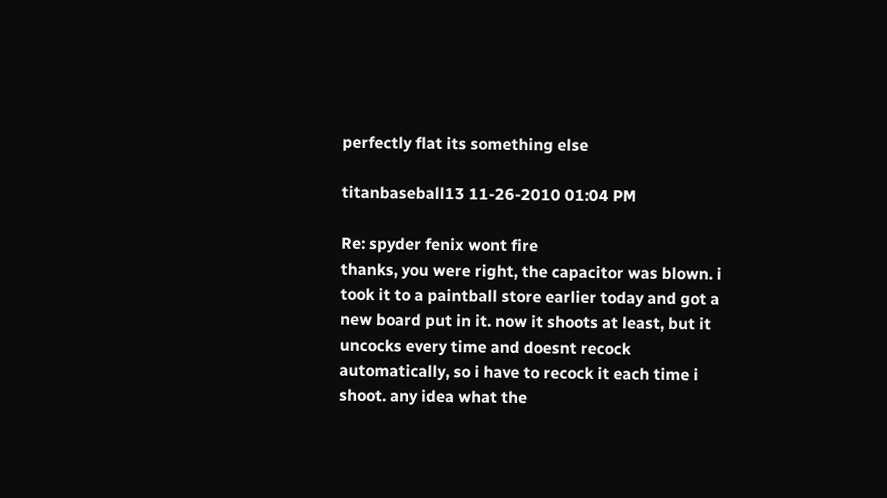perfectly flat its something else

titanbaseball13 11-26-2010 01:04 PM

Re: spyder fenix wont fire
thanks, you were right, the capacitor was blown. i took it to a paintball store earlier today and got a new board put in it. now it shoots at least, but it uncocks every time and doesnt recock automatically, so i have to recock it each time i shoot. any idea what the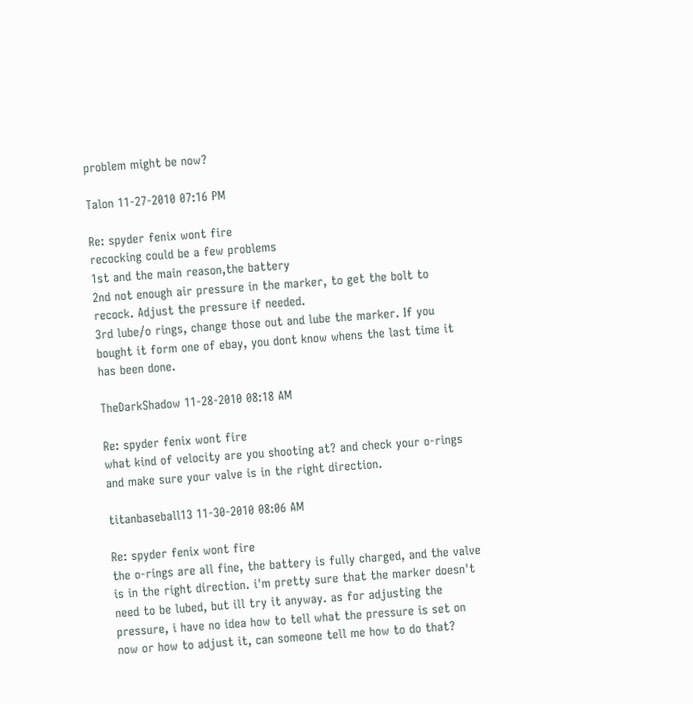problem might be now?

Talon 11-27-2010 07:16 PM

Re: spyder fenix wont fire
recocking could be a few problems
1st and the main reason,the battery
2nd not enough air pressure in the marker, to get the bolt to recock. Adjust the pressure if needed.
3rd lube/o rings, change those out and lube the marker. If you bought it form one of ebay, you dont know whens the last time it has been done.

TheDarkShadow 11-28-2010 08:18 AM

Re: spyder fenix wont fire
what kind of velocity are you shooting at? and check your o-rings and make sure your valve is in the right direction.

titanbaseball13 11-30-2010 08:06 AM

Re: spyder fenix wont fire
the o-rings are all fine, the battery is fully charged, and the valve is in the right direction. i'm pretty sure that the marker doesn't need to be lubed, but ill try it anyway. as for adjusting the pressure, i have no idea how to tell what the pressure is set on now or how to adjust it, can someone tell me how to do that?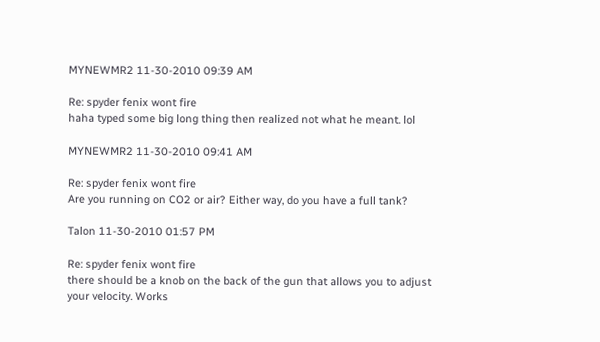MYNEWMR2 11-30-2010 09:39 AM

Re: spyder fenix wont fire
haha typed some big long thing then realized not what he meant. lol

MYNEWMR2 11-30-2010 09:41 AM

Re: spyder fenix wont fire
Are you running on CO2 or air? Either way, do you have a full tank?

Talon 11-30-2010 01:57 PM

Re: spyder fenix wont fire
there should be a knob on the back of the gun that allows you to adjust your velocity. Works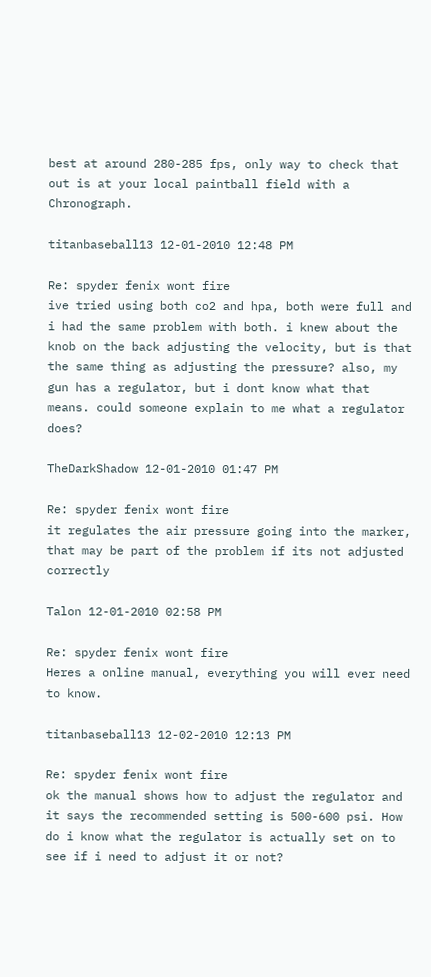best at around 280-285 fps, only way to check that out is at your local paintball field with a Chronograph.

titanbaseball13 12-01-2010 12:48 PM

Re: spyder fenix wont fire
ive tried using both co2 and hpa, both were full and i had the same problem with both. i knew about the knob on the back adjusting the velocity, but is that the same thing as adjusting the pressure? also, my gun has a regulator, but i dont know what that means. could someone explain to me what a regulator does?

TheDarkShadow 12-01-2010 01:47 PM

Re: spyder fenix wont fire
it regulates the air pressure going into the marker, that may be part of the problem if its not adjusted correctly

Talon 12-01-2010 02:58 PM

Re: spyder fenix wont fire
Heres a online manual, everything you will ever need to know.

titanbaseball13 12-02-2010 12:13 PM

Re: spyder fenix wont fire
ok the manual shows how to adjust the regulator and it says the recommended setting is 500-600 psi. How do i know what the regulator is actually set on to see if i need to adjust it or not?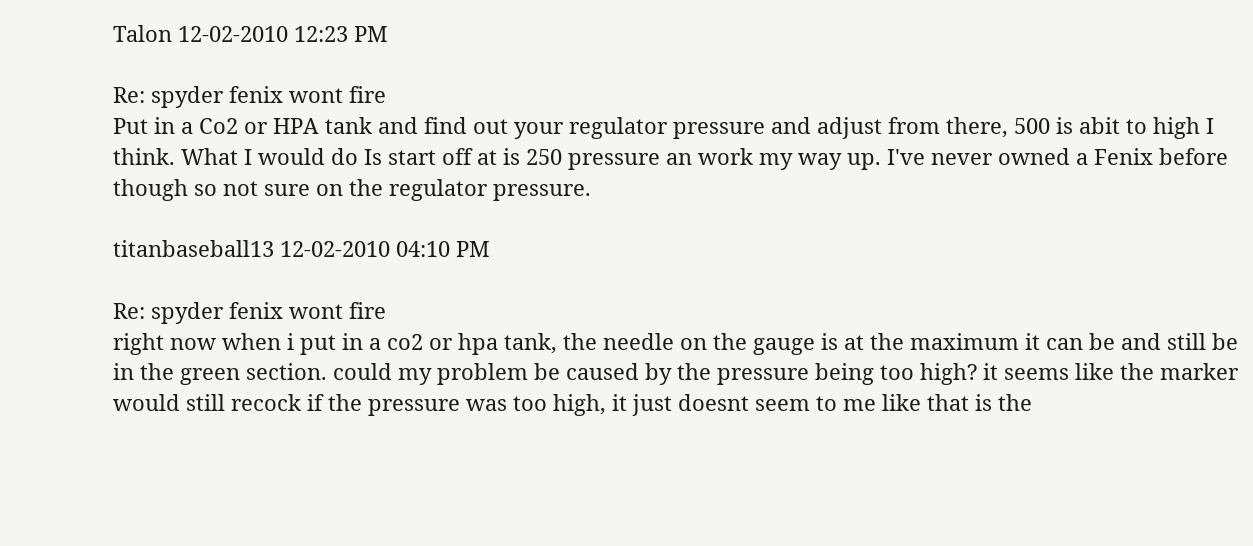Talon 12-02-2010 12:23 PM

Re: spyder fenix wont fire
Put in a Co2 or HPA tank and find out your regulator pressure and adjust from there, 500 is abit to high I think. What I would do Is start off at is 250 pressure an work my way up. I've never owned a Fenix before though so not sure on the regulator pressure.

titanbaseball13 12-02-2010 04:10 PM

Re: spyder fenix wont fire
right now when i put in a co2 or hpa tank, the needle on the gauge is at the maximum it can be and still be in the green section. could my problem be caused by the pressure being too high? it seems like the marker would still recock if the pressure was too high, it just doesnt seem to me like that is the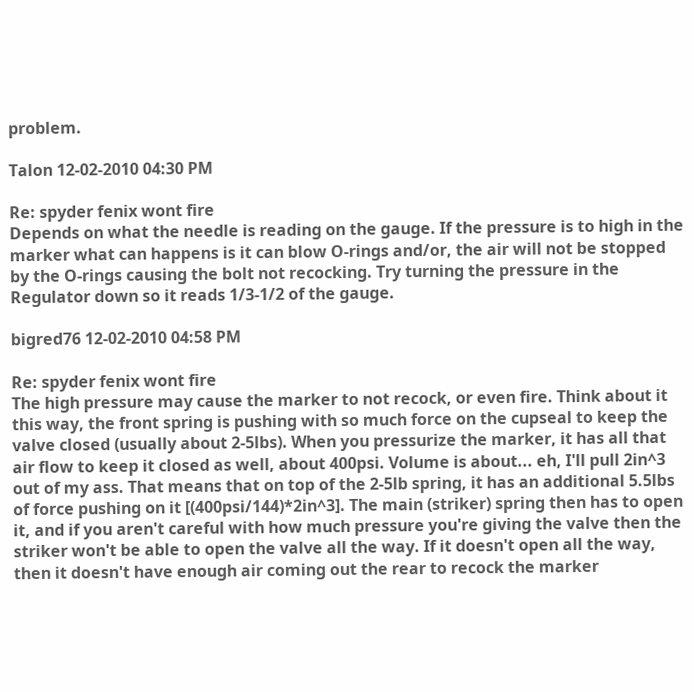problem.

Talon 12-02-2010 04:30 PM

Re: spyder fenix wont fire
Depends on what the needle is reading on the gauge. If the pressure is to high in the marker what can happens is it can blow O-rings and/or, the air will not be stopped by the O-rings causing the bolt not recocking. Try turning the pressure in the Regulator down so it reads 1/3-1/2 of the gauge.

bigred76 12-02-2010 04:58 PM

Re: spyder fenix wont fire
The high pressure may cause the marker to not recock, or even fire. Think about it this way, the front spring is pushing with so much force on the cupseal to keep the valve closed (usually about 2-5lbs). When you pressurize the marker, it has all that air flow to keep it closed as well, about 400psi. Volume is about... eh, I'll pull 2in^3 out of my ass. That means that on top of the 2-5lb spring, it has an additional 5.5lbs of force pushing on it [(400psi/144)*2in^3]. The main (striker) spring then has to open it, and if you aren't careful with how much pressure you're giving the valve then the striker won't be able to open the valve all the way. If it doesn't open all the way, then it doesn't have enough air coming out the rear to recock the marker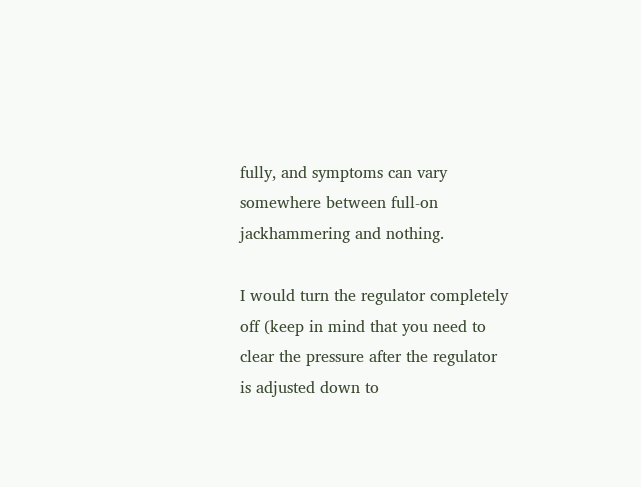fully, and symptoms can vary somewhere between full-on jackhammering and nothing.

I would turn the regulator completely off (keep in mind that you need to clear the pressure after the regulator is adjusted down to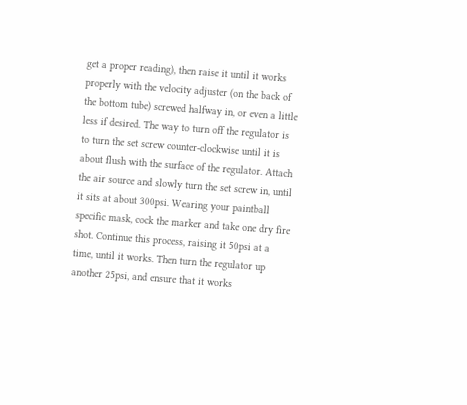get a proper reading), then raise it until it works properly with the velocity adjuster (on the back of the bottom tube) screwed halfway in, or even a little less if desired. The way to turn off the regulator is to turn the set screw counter-clockwise until it is about flush with the surface of the regulator. Attach the air source and slowly turn the set screw in, until it sits at about 300psi. Wearing your paintball specific mask, cock the marker and take one dry fire shot. Continue this process, raising it 50psi at a time, until it works. Then turn the regulator up another 25psi, and ensure that it works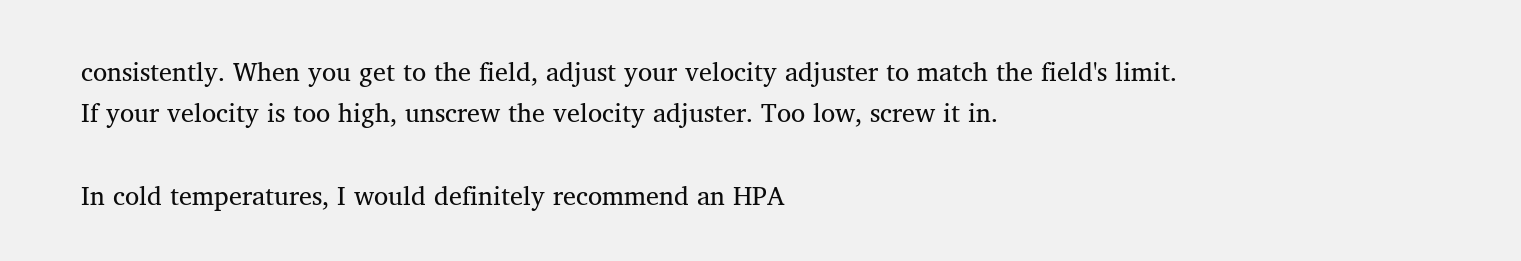consistently. When you get to the field, adjust your velocity adjuster to match the field's limit. If your velocity is too high, unscrew the velocity adjuster. Too low, screw it in.

In cold temperatures, I would definitely recommend an HPA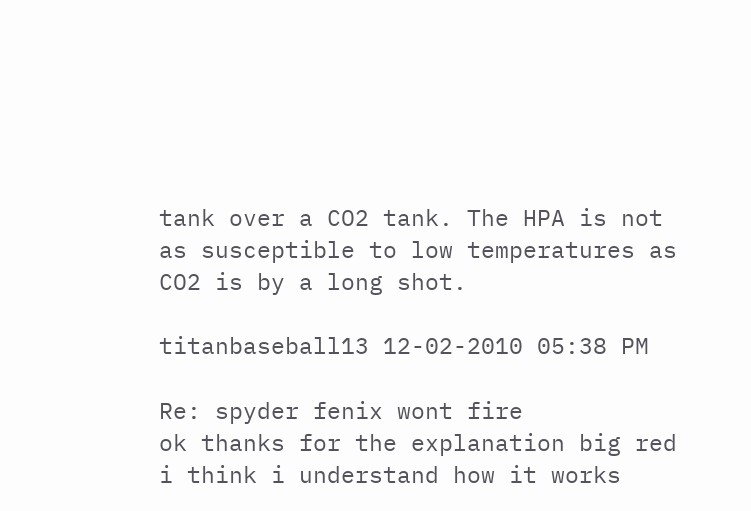tank over a CO2 tank. The HPA is not as susceptible to low temperatures as CO2 is by a long shot.

titanbaseball13 12-02-2010 05:38 PM

Re: spyder fenix wont fire
ok thanks for the explanation big red i think i understand how it works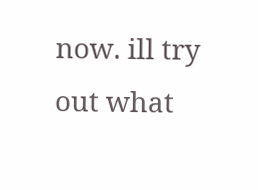now. ill try out what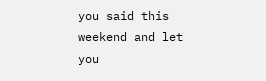you said this weekend and let you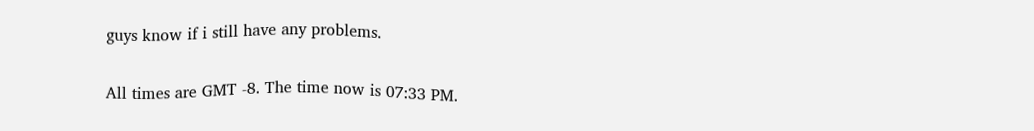guys know if i still have any problems.

All times are GMT -8. The time now is 07:33 PM.